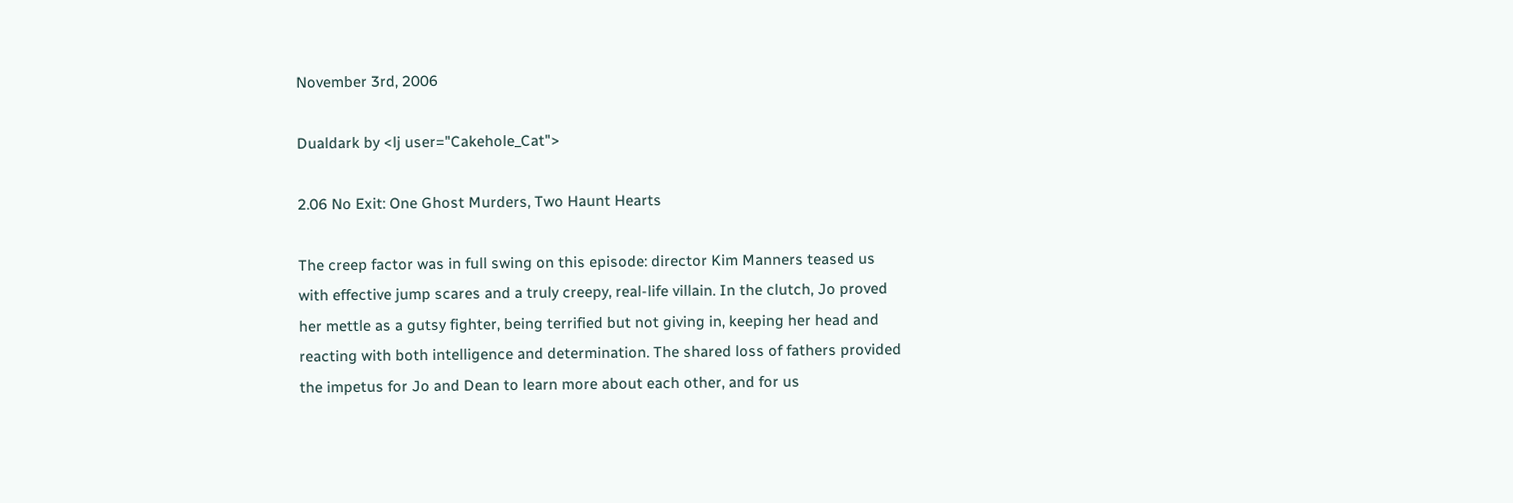November 3rd, 2006

Dualdark by <lj user="Cakehole_Cat">

2.06 No Exit: One Ghost Murders, Two Haunt Hearts

The creep factor was in full swing on this episode: director Kim Manners teased us with effective jump scares and a truly creepy, real-life villain. In the clutch, Jo proved her mettle as a gutsy fighter, being terrified but not giving in, keeping her head and reacting with both intelligence and determination. The shared loss of fathers provided the impetus for Jo and Dean to learn more about each other, and for us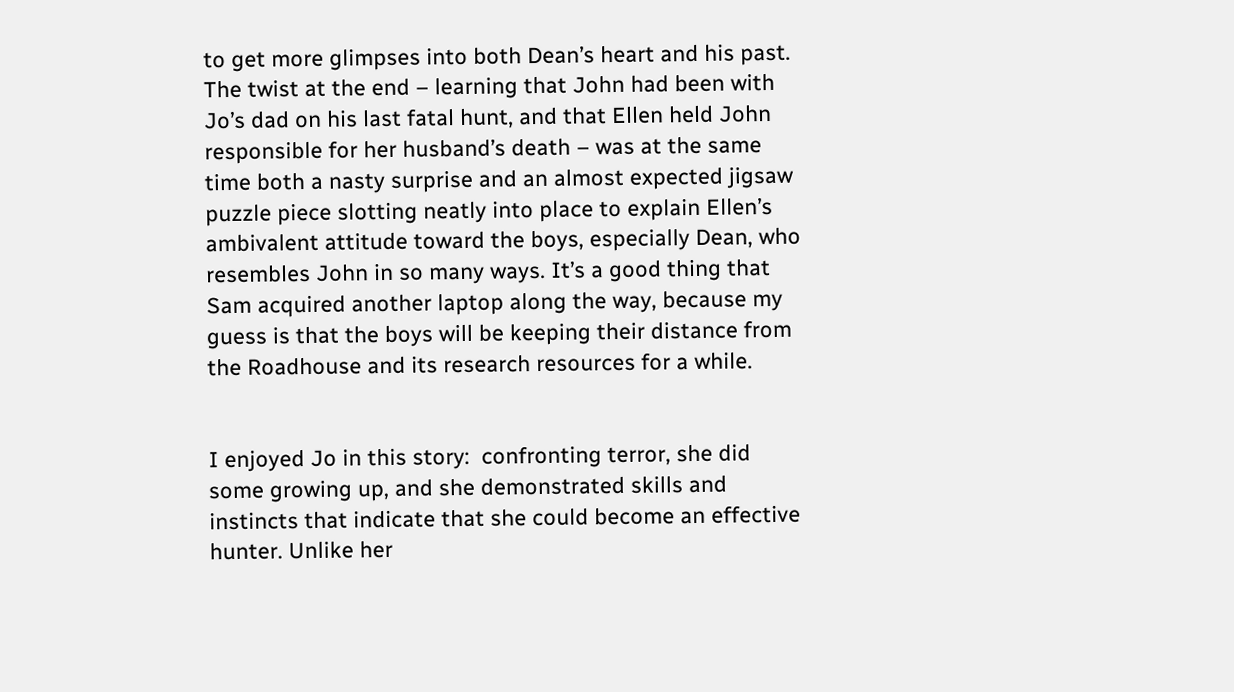to get more glimpses into both Dean’s heart and his past. The twist at the end – learning that John had been with Jo’s dad on his last fatal hunt, and that Ellen held John responsible for her husband’s death – was at the same time both a nasty surprise and an almost expected jigsaw puzzle piece slotting neatly into place to explain Ellen’s ambivalent attitude toward the boys, especially Dean, who resembles John in so many ways. It’s a good thing that Sam acquired another laptop along the way, because my guess is that the boys will be keeping their distance from the Roadhouse and its research resources for a while.


I enjoyed Jo in this story:  confronting terror, she did some growing up, and she demonstrated skills and instincts that indicate that she could become an effective hunter. Unlike her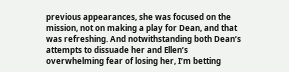previous appearances, she was focused on the mission, not on making a play for Dean, and that was refreshing. And notwithstanding both Dean’s attempts to dissuade her and Ellen’s overwhelming fear of losing her, I’m betting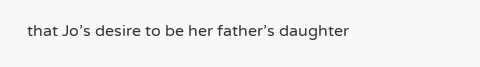that Jo’s desire to be her father’s daughter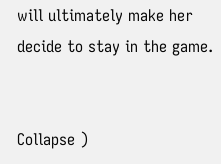will ultimately make her decide to stay in the game.


Collapse )